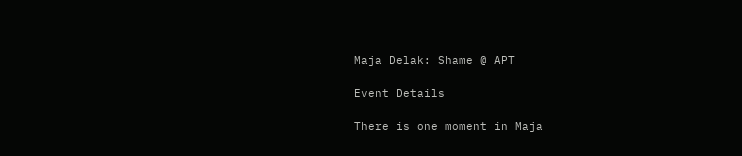Maja Delak: Shame @ APT

Event Details

There is one moment in Maja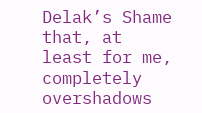Delak’s Shame that, at least for me, completely overshadows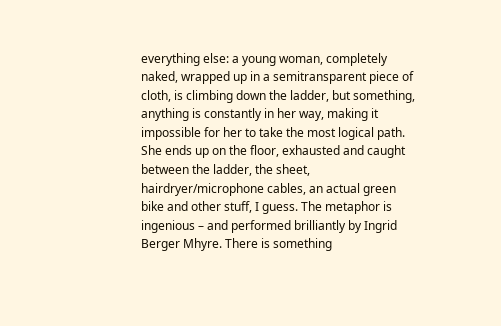everything else: a young woman, completely naked, wrapped up in a semitransparent piece of cloth, is climbing down the ladder, but something, anything is constantly in her way, making it impossible for her to take the most logical path. She ends up on the floor, exhausted and caught between the ladder, the sheet, hairdryer/microphone cables, an actual green bike and other stuff, I guess. The metaphor is ingenious – and performed brilliantly by Ingrid Berger Mhyre. There is something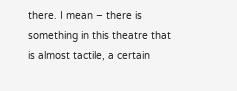there. I mean – there is something in this theatre that is almost tactile, a certain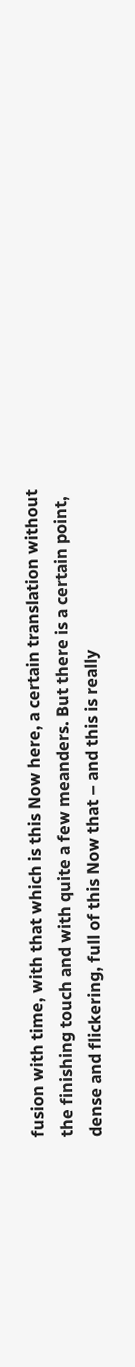fusion with time, with that which is this Now here, a certain translation without the finishing touch and with quite a few meanders. But there is a certain point, dense and flickering, full of this Now that – and this is really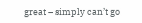great – simply can’t go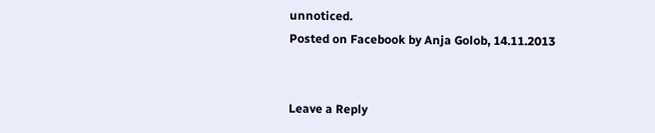unnoticed.
Posted on Facebook by Anja Golob, 14.11.2013


Leave a Reply